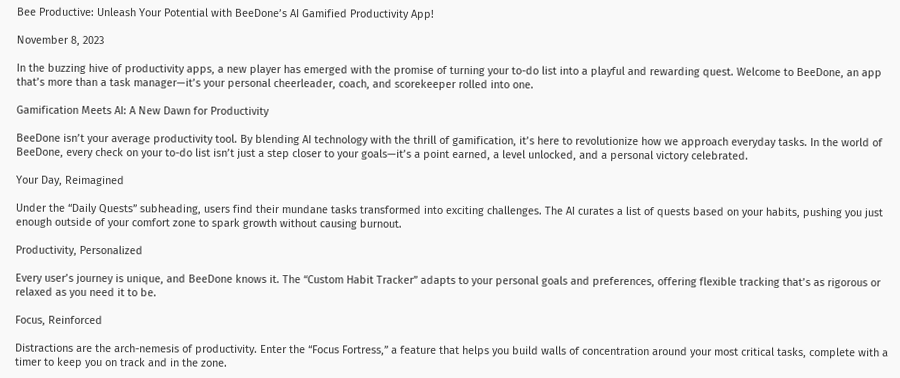Bee Productive: Unleash Your Potential with BeeDone’s AI Gamified Productivity App!

November 8, 2023

In the buzzing hive of productivity apps, a new player has emerged with the promise of turning your to-do list into a playful and rewarding quest. Welcome to BeeDone, an app that’s more than a task manager—it’s your personal cheerleader, coach, and scorekeeper rolled into one.

Gamification Meets AI: A New Dawn for Productivity

BeeDone isn’t your average productivity tool. By blending AI technology with the thrill of gamification, it’s here to revolutionize how we approach everyday tasks. In the world of BeeDone, every check on your to-do list isn’t just a step closer to your goals—it’s a point earned, a level unlocked, and a personal victory celebrated.

Your Day, Reimagined

Under the “Daily Quests” subheading, users find their mundane tasks transformed into exciting challenges. The AI curates a list of quests based on your habits, pushing you just enough outside of your comfort zone to spark growth without causing burnout.

Productivity, Personalized

Every user’s journey is unique, and BeeDone knows it. The “Custom Habit Tracker” adapts to your personal goals and preferences, offering flexible tracking that’s as rigorous or relaxed as you need it to be.

Focus, Reinforced

Distractions are the arch-nemesis of productivity. Enter the “Focus Fortress,” a feature that helps you build walls of concentration around your most critical tasks, complete with a timer to keep you on track and in the zone.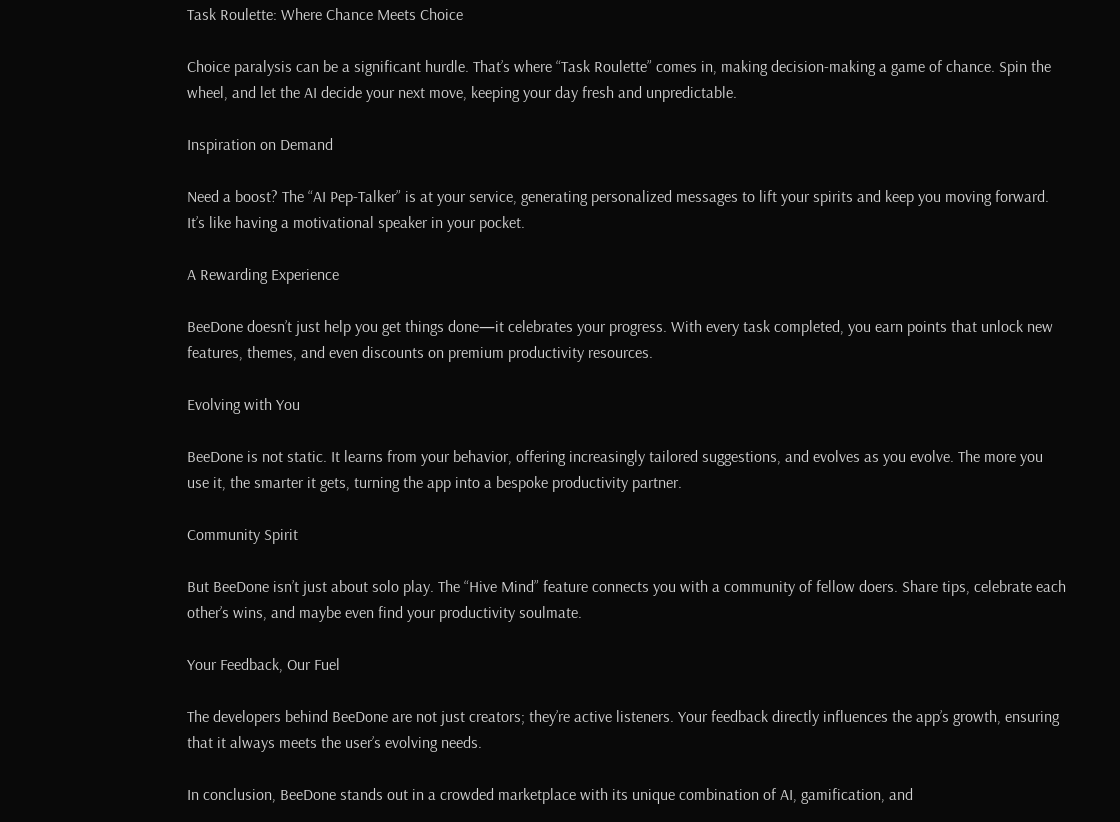Task Roulette: Where Chance Meets Choice

Choice paralysis can be a significant hurdle. That’s where “Task Roulette” comes in, making decision-making a game of chance. Spin the wheel, and let the AI decide your next move, keeping your day fresh and unpredictable.

Inspiration on Demand

Need a boost? The “AI Pep-Talker” is at your service, generating personalized messages to lift your spirits and keep you moving forward. It’s like having a motivational speaker in your pocket.

A Rewarding Experience

BeeDone doesn’t just help you get things done—it celebrates your progress. With every task completed, you earn points that unlock new features, themes, and even discounts on premium productivity resources.

Evolving with You

BeeDone is not static. It learns from your behavior, offering increasingly tailored suggestions, and evolves as you evolve. The more you use it, the smarter it gets, turning the app into a bespoke productivity partner.

Community Spirit

But BeeDone isn’t just about solo play. The “Hive Mind” feature connects you with a community of fellow doers. Share tips, celebrate each other’s wins, and maybe even find your productivity soulmate.

Your Feedback, Our Fuel

The developers behind BeeDone are not just creators; they’re active listeners. Your feedback directly influences the app’s growth, ensuring that it always meets the user’s evolving needs.

In conclusion, BeeDone stands out in a crowded marketplace with its unique combination of AI, gamification, and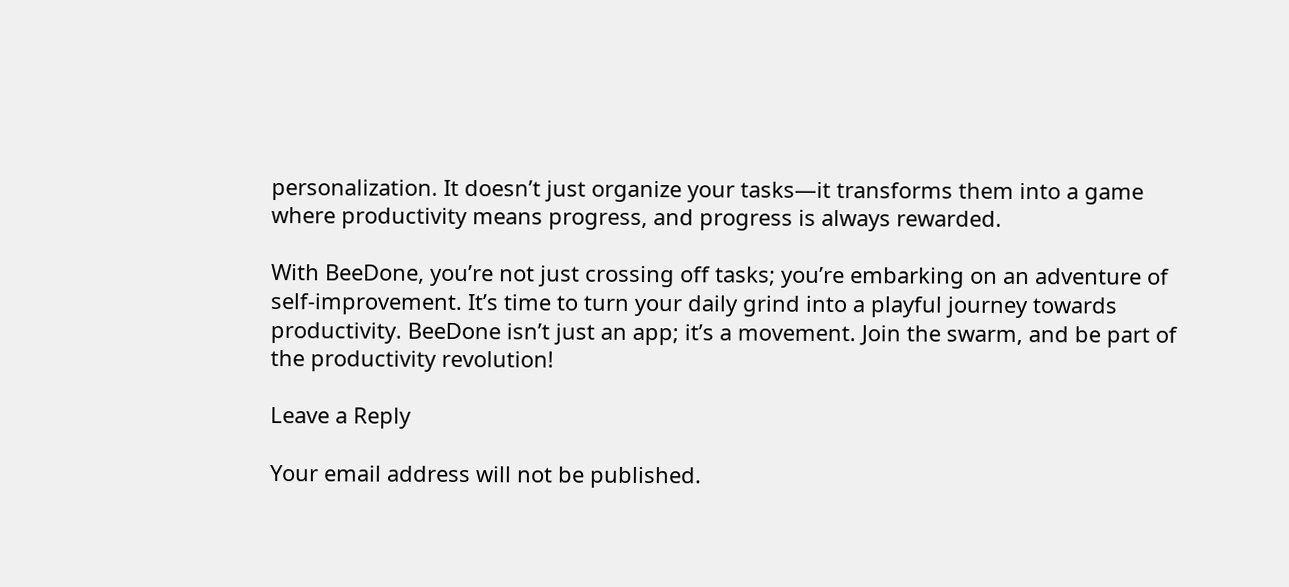personalization. It doesn’t just organize your tasks—it transforms them into a game where productivity means progress, and progress is always rewarded.

With BeeDone, you’re not just crossing off tasks; you’re embarking on an adventure of self-improvement. It’s time to turn your daily grind into a playful journey towards productivity. BeeDone isn’t just an app; it’s a movement. Join the swarm, and be part of the productivity revolution!

Leave a Reply

Your email address will not be published.